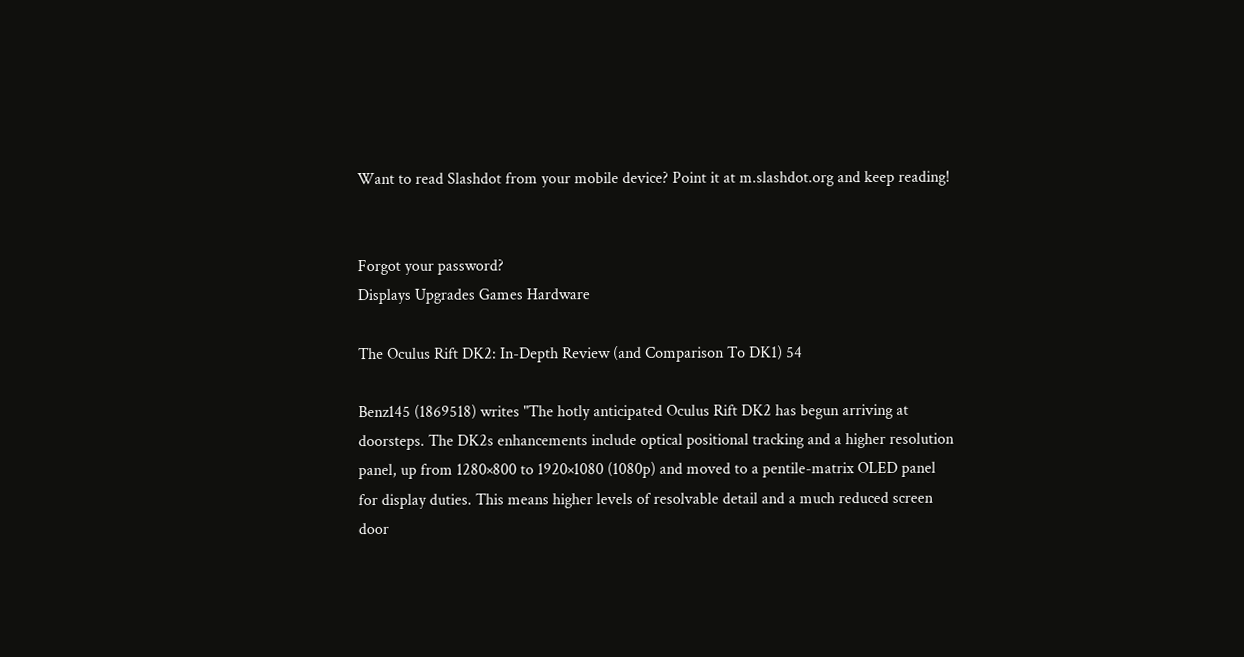Want to read Slashdot from your mobile device? Point it at m.slashdot.org and keep reading!


Forgot your password?
Displays Upgrades Games Hardware

The Oculus Rift DK2: In-Depth Review (and Comparison To DK1) 54

Benz145 (1869518) writes "The hotly anticipated Oculus Rift DK2 has begun arriving at doorsteps. The DK2s enhancements include optical positional tracking and a higher resolution panel, up from 1280×800 to 1920×1080 (1080p) and moved to a pentile-matrix OLED panel for display duties. This means higher levels of resolvable detail and a much reduced screen door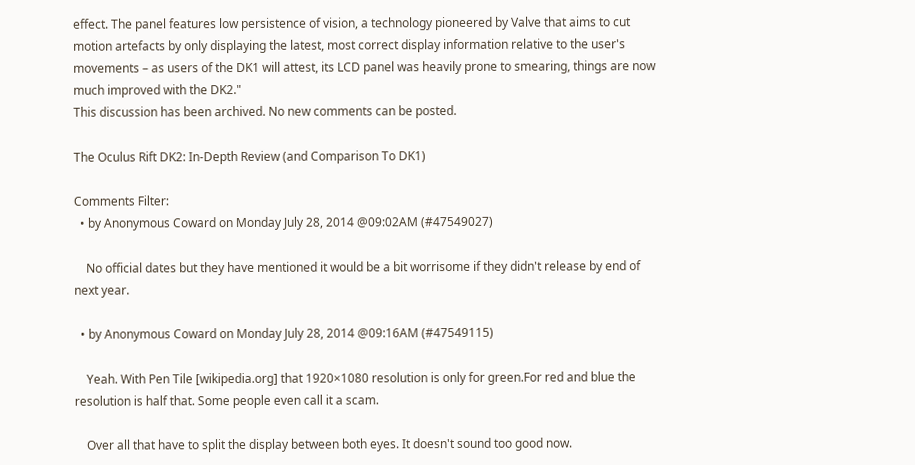effect. The panel features low persistence of vision, a technology pioneered by Valve that aims to cut motion artefacts by only displaying the latest, most correct display information relative to the user's movements – as users of the DK1 will attest, its LCD panel was heavily prone to smearing, things are now much improved with the DK2."
This discussion has been archived. No new comments can be posted.

The Oculus Rift DK2: In-Depth Review (and Comparison To DK1)

Comments Filter:
  • by Anonymous Coward on Monday July 28, 2014 @09:02AM (#47549027)

    No official dates but they have mentioned it would be a bit worrisome if they didn't release by end of next year.

  • by Anonymous Coward on Monday July 28, 2014 @09:16AM (#47549115)

    Yeah. With Pen Tile [wikipedia.org] that 1920×1080 resolution is only for green.For red and blue the resolution is half that. Some people even call it a scam.

    Over all that have to split the display between both eyes. It doesn't sound too good now.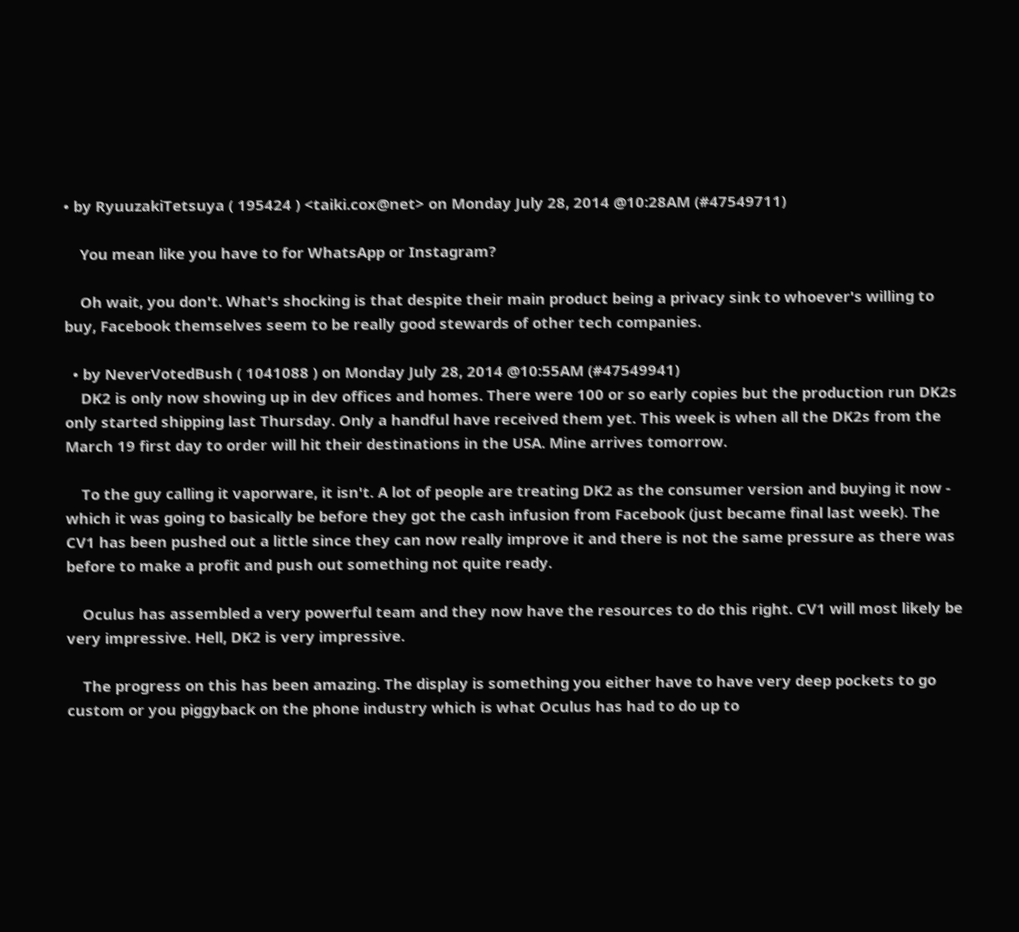• by RyuuzakiTetsuya ( 195424 ) <taiki.cox@net> on Monday July 28, 2014 @10:28AM (#47549711)

    You mean like you have to for WhatsApp or Instagram?

    Oh wait, you don't. What's shocking is that despite their main product being a privacy sink to whoever's willing to buy, Facebook themselves seem to be really good stewards of other tech companies.

  • by NeverVotedBush ( 1041088 ) on Monday July 28, 2014 @10:55AM (#47549941)
    DK2 is only now showing up in dev offices and homes. There were 100 or so early copies but the production run DK2s only started shipping last Thursday. Only a handful have received them yet. This week is when all the DK2s from the March 19 first day to order will hit their destinations in the USA. Mine arrives tomorrow.

    To the guy calling it vaporware, it isn't. A lot of people are treating DK2 as the consumer version and buying it now - which it was going to basically be before they got the cash infusion from Facebook (just became final last week). The CV1 has been pushed out a little since they can now really improve it and there is not the same pressure as there was before to make a profit and push out something not quite ready.

    Oculus has assembled a very powerful team and they now have the resources to do this right. CV1 will most likely be very impressive. Hell, DK2 is very impressive.

    The progress on this has been amazing. The display is something you either have to have very deep pockets to go custom or you piggyback on the phone industry which is what Oculus has had to do up to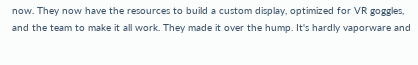now. They now have the resources to build a custom display, optimized for VR goggles, and the team to make it all work. They made it over the hump. It's hardly vaporware and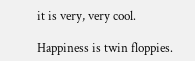it is very, very cool.

Happiness is twin floppies.